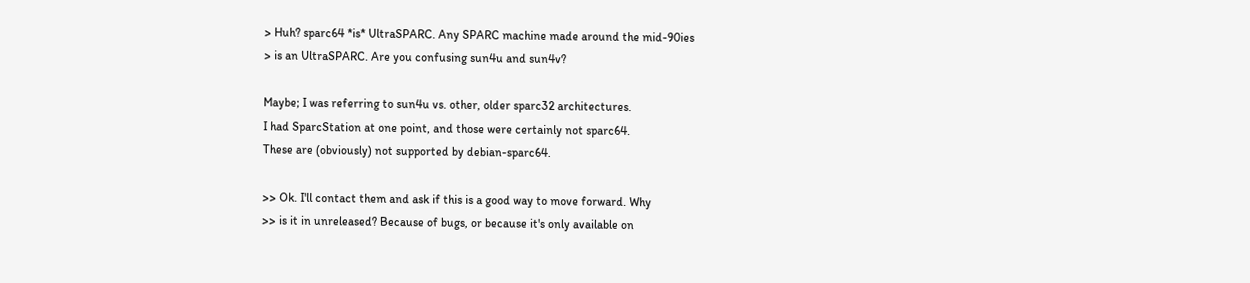> Huh? sparc64 *is* UltraSPARC. Any SPARC machine made around the mid-90ies
> is an UltraSPARC. Are you confusing sun4u and sun4v?

Maybe; I was referring to sun4u vs. other, older sparc32 architectures.
I had SparcStation at one point, and those were certainly not sparc64.
These are (obviously) not supported by debian-sparc64.

>> Ok. I'll contact them and ask if this is a good way to move forward. Why
>> is it in unreleased? Because of bugs, or because it's only available on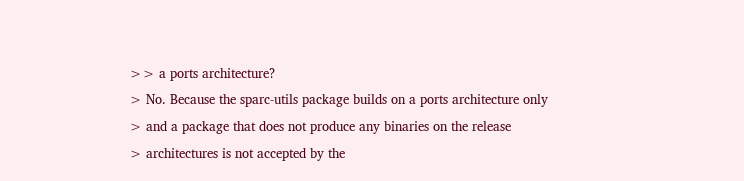>> a ports architecture?
> No. Because the sparc-utils package builds on a ports architecture only
> and a package that does not produce any binaries on the release
> architectures is not accepted by the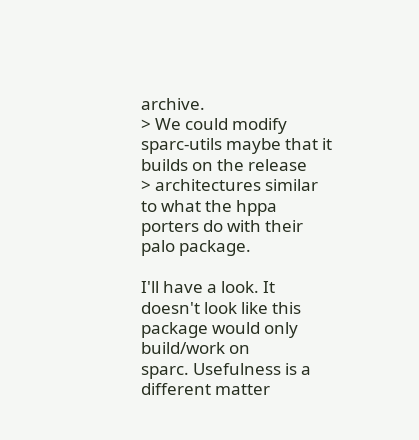archive.
> We could modify sparc-utils maybe that it builds on the release
> architectures similar to what the hppa porters do with their palo package.

I'll have a look. It doesn't look like this package would only build/work on
sparc. Usefulness is a different matter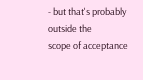- but that's probably outside the
scope of acceptance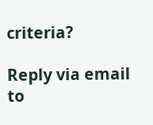criteria?

Reply via email to